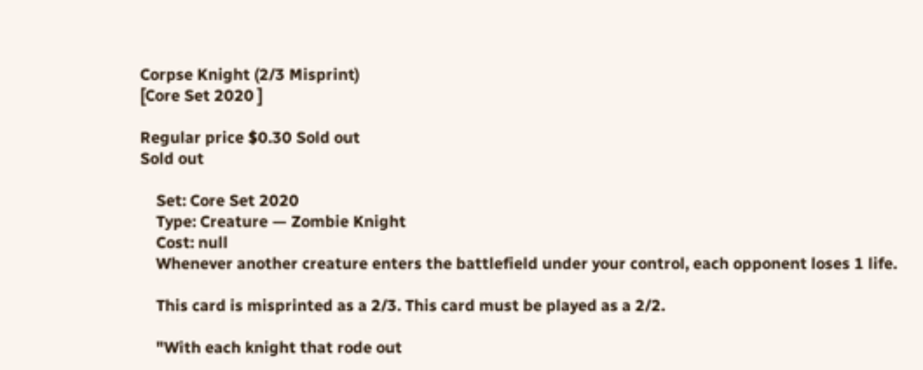Corpse Knight (2/3 Misprint)
[Core Set 2020 ]

Regular price $0.30 Sold out
Sold out

    Set: Core Set 2020
    Type: Creature — Zombie Knight
    Cost: null
    Whenever another creature enters the battlefield under your control, each opponent loses 1 life.

    This card is misprinted as a 2/3. This card must be played as a 2/2.

    "With each knight that rode out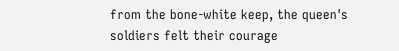from the bone-white keep, the queen's soldiers felt their courage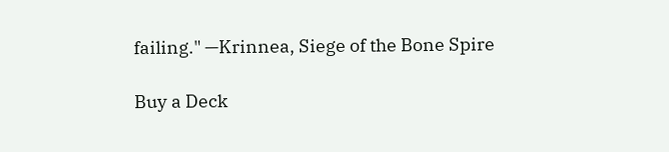failing." —Krinnea, Siege of the Bone Spire

Buy a Deck